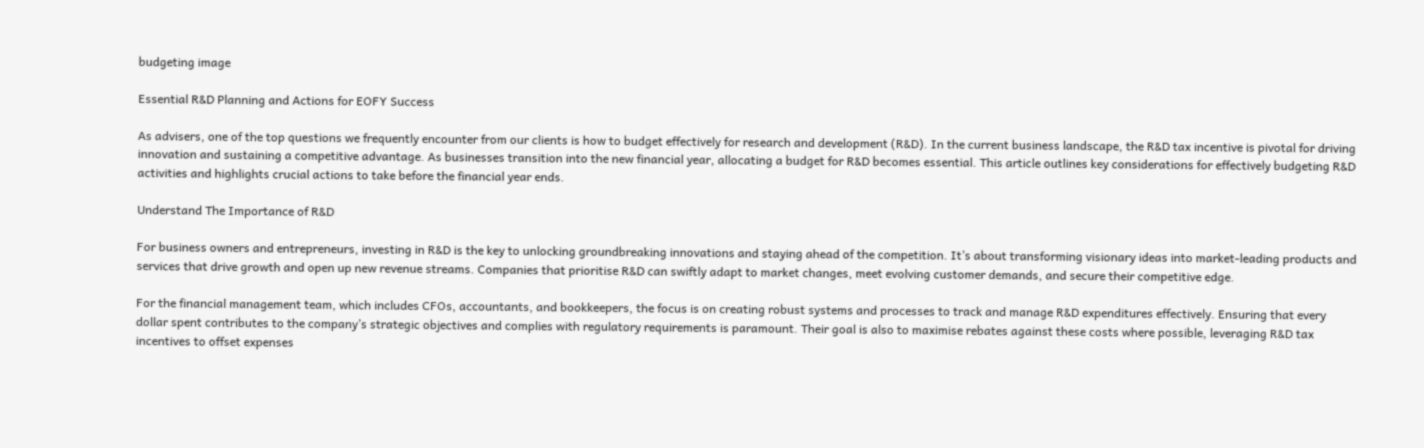budgeting image

Essential R&D Planning and Actions for EOFY Success

As advisers, one of the top questions we frequently encounter from our clients is how to budget effectively for research and development (R&D). In the current business landscape, the R&D tax incentive is pivotal for driving innovation and sustaining a competitive advantage. As businesses transition into the new financial year, allocating a budget for R&D becomes essential. This article outlines key considerations for effectively budgeting R&D activities and highlights crucial actions to take before the financial year ends.

Understand The Importance of R&D

For business owners and entrepreneurs, investing in R&D is the key to unlocking groundbreaking innovations and staying ahead of the competition. It’s about transforming visionary ideas into market-leading products and services that drive growth and open up new revenue streams. Companies that prioritise R&D can swiftly adapt to market changes, meet evolving customer demands, and secure their competitive edge.

For the financial management team, which includes CFOs, accountants, and bookkeepers, the focus is on creating robust systems and processes to track and manage R&D expenditures effectively. Ensuring that every dollar spent contributes to the company’s strategic objectives and complies with regulatory requirements is paramount. Their goal is also to maximise rebates against these costs where possible, leveraging R&D tax incentives to offset expenses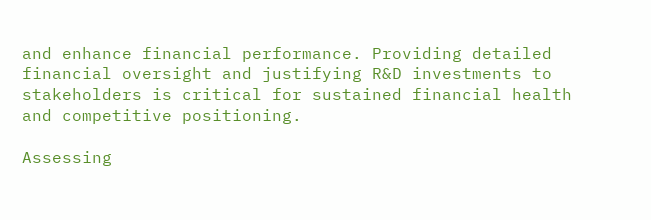and enhance financial performance. Providing detailed financial oversight and justifying R&D investments to stakeholders is critical for sustained financial health and competitive positioning.

Assessing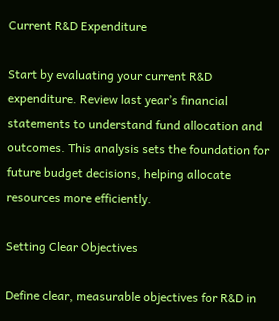Current R&D Expenditure

Start by evaluating your current R&D expenditure. Review last year’s financial statements to understand fund allocation and outcomes. This analysis sets the foundation for future budget decisions, helping allocate resources more efficiently.

Setting Clear Objectives

Define clear, measurable objectives for R&D in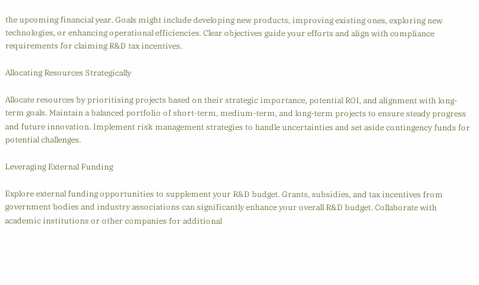the upcoming financial year. Goals might include developing new products, improving existing ones, exploring new technologies, or enhancing operational efficiencies. Clear objectives guide your efforts and align with compliance requirements for claiming R&D tax incentives.

Allocating Resources Strategically

Allocate resources by prioritising projects based on their strategic importance, potential ROI, and alignment with long-term goals. Maintain a balanced portfolio of short-term, medium-term, and long-term projects to ensure steady progress and future innovation. Implement risk management strategies to handle uncertainties and set aside contingency funds for potential challenges.

Leveraging External Funding

Explore external funding opportunities to supplement your R&D budget. Grants, subsidies, and tax incentives from government bodies and industry associations can significantly enhance your overall R&D budget. Collaborate with academic institutions or other companies for additional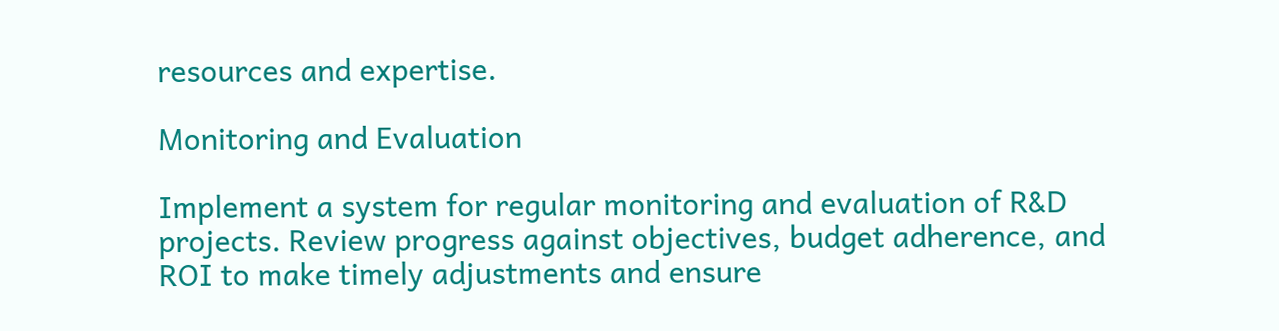resources and expertise.

Monitoring and Evaluation

Implement a system for regular monitoring and evaluation of R&D projects. Review progress against objectives, budget adherence, and ROI to make timely adjustments and ensure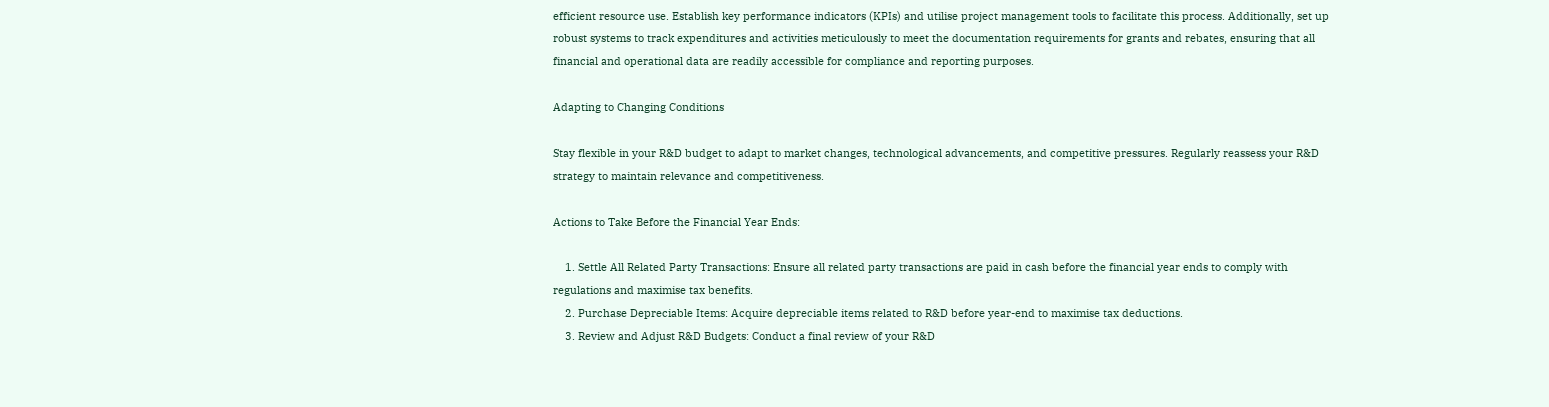efficient resource use. Establish key performance indicators (KPIs) and utilise project management tools to facilitate this process. Additionally, set up robust systems to track expenditures and activities meticulously to meet the documentation requirements for grants and rebates, ensuring that all financial and operational data are readily accessible for compliance and reporting purposes.

Adapting to Changing Conditions

Stay flexible in your R&D budget to adapt to market changes, technological advancements, and competitive pressures. Regularly reassess your R&D strategy to maintain relevance and competitiveness.

Actions to Take Before the Financial Year Ends:

    1. Settle All Related Party Transactions: Ensure all related party transactions are paid in cash before the financial year ends to comply with regulations and maximise tax benefits.
    2. Purchase Depreciable Items: Acquire depreciable items related to R&D before year-end to maximise tax deductions.
    3. Review and Adjust R&D Budgets: Conduct a final review of your R&D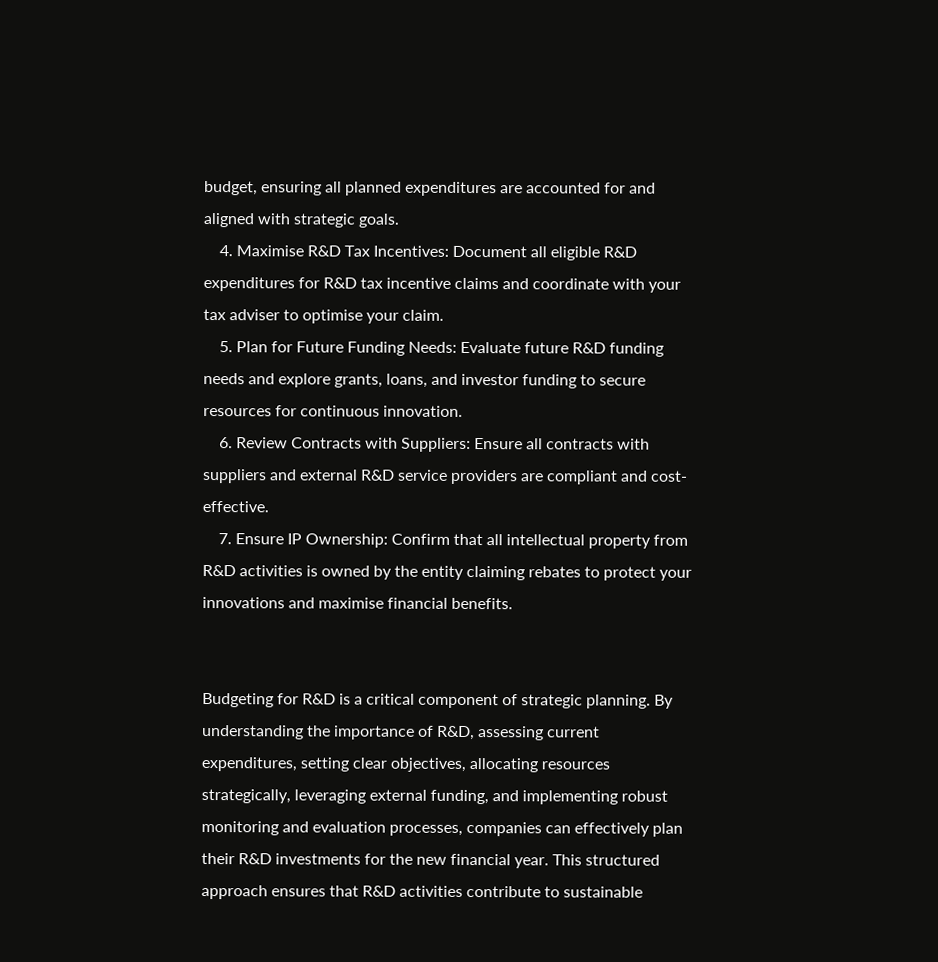budget, ensuring all planned expenditures are accounted for and aligned with strategic goals.
    4. Maximise R&D Tax Incentives: Document all eligible R&D expenditures for R&D tax incentive claims and coordinate with your tax adviser to optimise your claim.
    5. Plan for Future Funding Needs: Evaluate future R&D funding needs and explore grants, loans, and investor funding to secure resources for continuous innovation.
    6. Review Contracts with Suppliers: Ensure all contracts with suppliers and external R&D service providers are compliant and cost-effective.
    7. Ensure IP Ownership: Confirm that all intellectual property from R&D activities is owned by the entity claiming rebates to protect your innovations and maximise financial benefits.


Budgeting for R&D is a critical component of strategic planning. By understanding the importance of R&D, assessing current expenditures, setting clear objectives, allocating resources strategically, leveraging external funding, and implementing robust monitoring and evaluation processes, companies can effectively plan their R&D investments for the new financial year. This structured approach ensures that R&D activities contribute to sustainable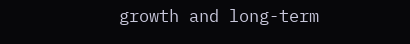growth and long-term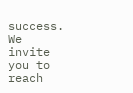success. We invite you to reach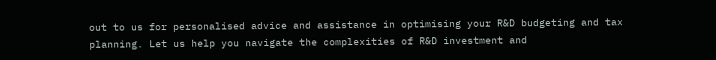out to us for personalised advice and assistance in optimising your R&D budgeting and tax planning. Let us help you navigate the complexities of R&D investment and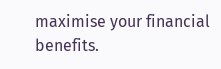maximise your financial benefits.